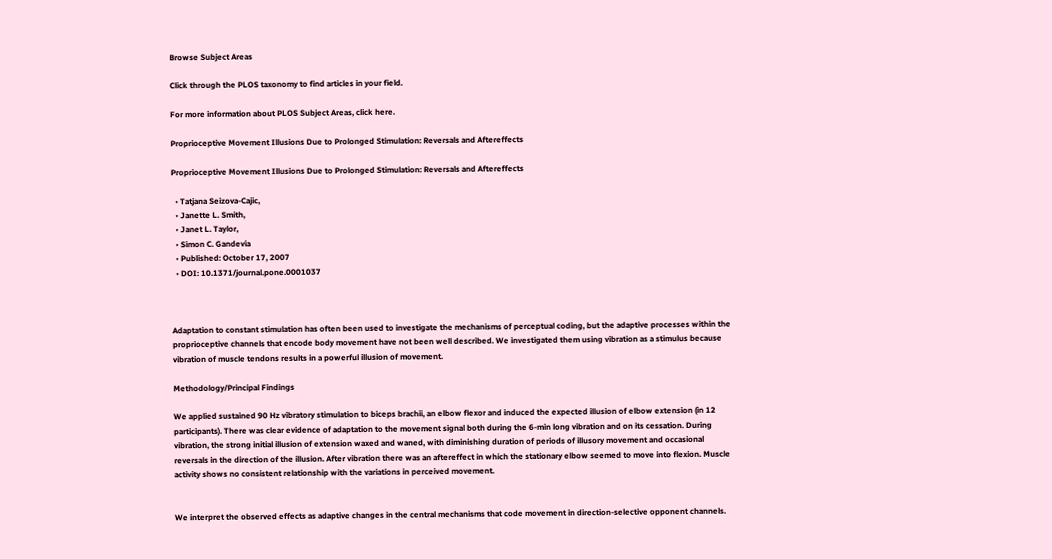Browse Subject Areas

Click through the PLOS taxonomy to find articles in your field.

For more information about PLOS Subject Areas, click here.

Proprioceptive Movement Illusions Due to Prolonged Stimulation: Reversals and Aftereffects

Proprioceptive Movement Illusions Due to Prolonged Stimulation: Reversals and Aftereffects

  • Tatjana Seizova-Cajic,
  • Janette L. Smith,
  • Janet L. Taylor,
  • Simon C. Gandevia
  • Published: October 17, 2007
  • DOI: 10.1371/journal.pone.0001037



Adaptation to constant stimulation has often been used to investigate the mechanisms of perceptual coding, but the adaptive processes within the proprioceptive channels that encode body movement have not been well described. We investigated them using vibration as a stimulus because vibration of muscle tendons results in a powerful illusion of movement.

Methodology/Principal Findings

We applied sustained 90 Hz vibratory stimulation to biceps brachii, an elbow flexor and induced the expected illusion of elbow extension (in 12 participants). There was clear evidence of adaptation to the movement signal both during the 6-min long vibration and on its cessation. During vibration, the strong initial illusion of extension waxed and waned, with diminishing duration of periods of illusory movement and occasional reversals in the direction of the illusion. After vibration there was an aftereffect in which the stationary elbow seemed to move into flexion. Muscle activity shows no consistent relationship with the variations in perceived movement.


We interpret the observed effects as adaptive changes in the central mechanisms that code movement in direction-selective opponent channels.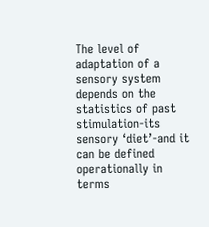The level of adaptation of a sensory system depends on the statistics of past stimulation-its sensory ‘diet’-and it can be defined operationally in terms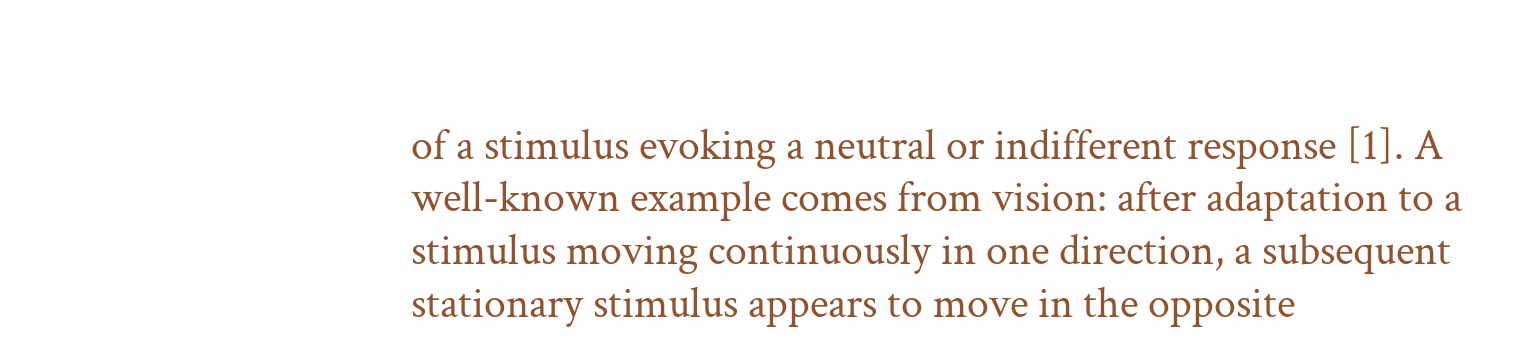of a stimulus evoking a neutral or indifferent response [1]. A well-known example comes from vision: after adaptation to a stimulus moving continuously in one direction, a subsequent stationary stimulus appears to move in the opposite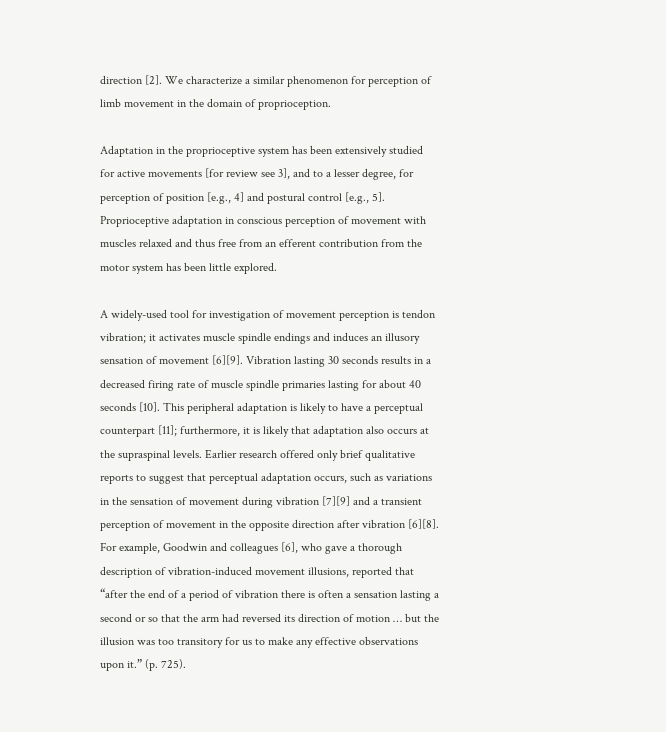direction [2]. We characterize a similar phenomenon for perception of limb movement in the domain of proprioception.

Adaptation in the proprioceptive system has been extensively studied for active movements [for review see 3], and to a lesser degree, for perception of position [e.g., 4] and postural control [e.g., 5]. Proprioceptive adaptation in conscious perception of movement with muscles relaxed and thus free from an efferent contribution from the motor system has been little explored.

A widely-used tool for investigation of movement perception is tendon vibration; it activates muscle spindle endings and induces an illusory sensation of movement [6][9]. Vibration lasting 30 seconds results in a decreased firing rate of muscle spindle primaries lasting for about 40 seconds [10]. This peripheral adaptation is likely to have a perceptual counterpart [11]; furthermore, it is likely that adaptation also occurs at the supraspinal levels. Earlier research offered only brief qualitative reports to suggest that perceptual adaptation occurs, such as variations in the sensation of movement during vibration [7][9] and a transient perception of movement in the opposite direction after vibration [6][8]. For example, Goodwin and colleagues [6], who gave a thorough description of vibration-induced movement illusions, reported that “after the end of a period of vibration there is often a sensation lasting a second or so that the arm had reversed its direction of motion … but the illusion was too transitory for us to make any effective observations upon it.” (p. 725).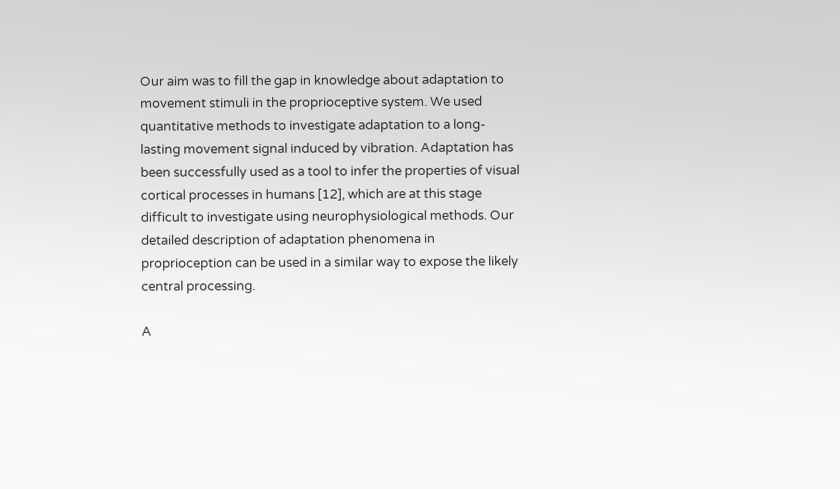Our aim was to fill the gap in knowledge about adaptation to movement stimuli in the proprioceptive system. We used quantitative methods to investigate adaptation to a long-lasting movement signal induced by vibration. Adaptation has been successfully used as a tool to infer the properties of visual cortical processes in humans [12], which are at this stage difficult to investigate using neurophysiological methods. Our detailed description of adaptation phenomena in proprioception can be used in a similar way to expose the likely central processing.

A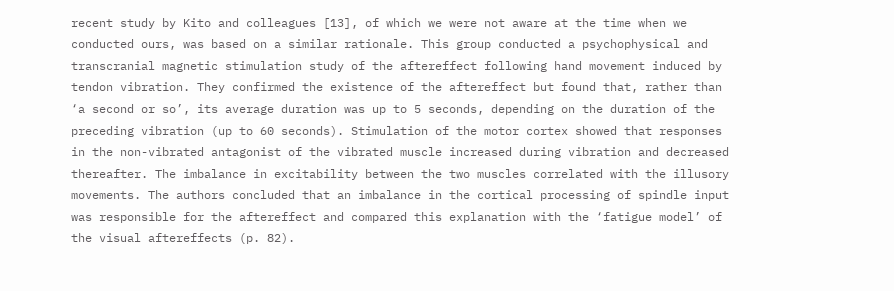recent study by Kito and colleagues [13], of which we were not aware at the time when we conducted ours, was based on a similar rationale. This group conducted a psychophysical and transcranial magnetic stimulation study of the aftereffect following hand movement induced by tendon vibration. They confirmed the existence of the aftereffect but found that, rather than ‘a second or so’, its average duration was up to 5 seconds, depending on the duration of the preceding vibration (up to 60 seconds). Stimulation of the motor cortex showed that responses in the non-vibrated antagonist of the vibrated muscle increased during vibration and decreased thereafter. The imbalance in excitability between the two muscles correlated with the illusory movements. The authors concluded that an imbalance in the cortical processing of spindle input was responsible for the aftereffect and compared this explanation with the ‘fatigue model’ of the visual aftereffects (p. 82).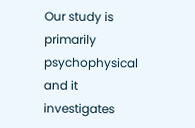Our study is primarily psychophysical and it investigates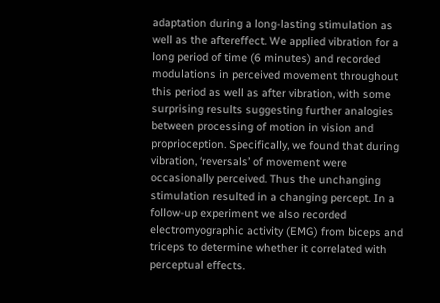adaptation during a long-lasting stimulation as well as the aftereffect. We applied vibration for a long period of time (6 minutes) and recorded modulations in perceived movement throughout this period as well as after vibration, with some surprising results suggesting further analogies between processing of motion in vision and proprioception. Specifically, we found that during vibration, ‘reversals’ of movement were occasionally perceived. Thus the unchanging stimulation resulted in a changing percept. In a follow-up experiment we also recorded electromyographic activity (EMG) from biceps and triceps to determine whether it correlated with perceptual effects.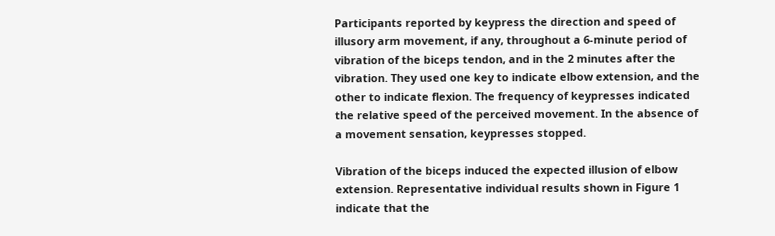Participants reported by keypress the direction and speed of illusory arm movement, if any, throughout a 6-minute period of vibration of the biceps tendon, and in the 2 minutes after the vibration. They used one key to indicate elbow extension, and the other to indicate flexion. The frequency of keypresses indicated the relative speed of the perceived movement. In the absence of a movement sensation, keypresses stopped.

Vibration of the biceps induced the expected illusion of elbow extension. Representative individual results shown in Figure 1 indicate that the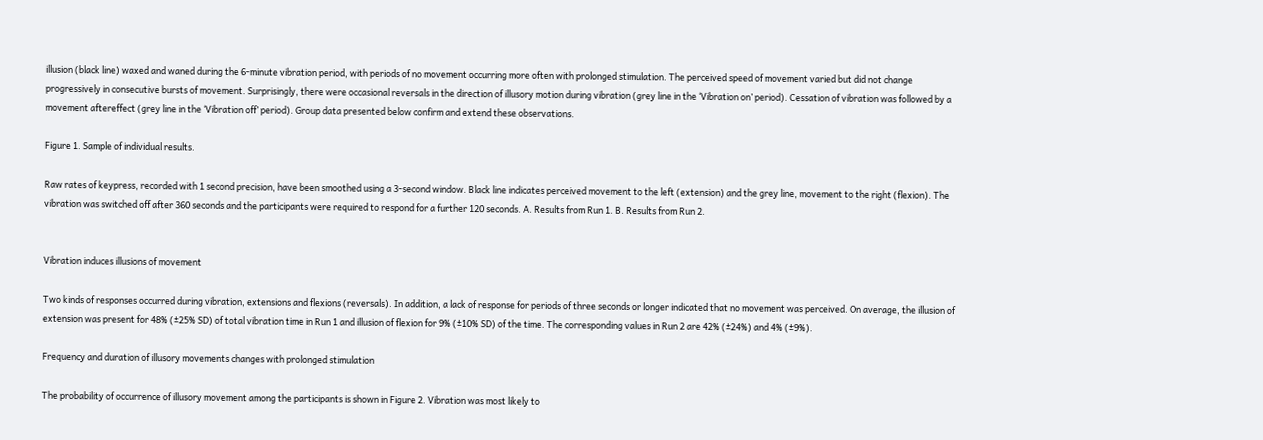illusion (black line) waxed and waned during the 6-minute vibration period, with periods of no movement occurring more often with prolonged stimulation. The perceived speed of movement varied but did not change progressively in consecutive bursts of movement. Surprisingly, there were occasional reversals in the direction of illusory motion during vibration (grey line in the ‘Vibration on’ period). Cessation of vibration was followed by a movement aftereffect (grey line in the ‘Vibration off’ period). Group data presented below confirm and extend these observations.

Figure 1. Sample of individual results.

Raw rates of keypress, recorded with 1 second precision, have been smoothed using a 3-second window. Black line indicates perceived movement to the left (extension) and the grey line, movement to the right (flexion). The vibration was switched off after 360 seconds and the participants were required to respond for a further 120 seconds. A. Results from Run 1. B. Results from Run 2.


Vibration induces illusions of movement

Two kinds of responses occurred during vibration, extensions and flexions (reversals). In addition, a lack of response for periods of three seconds or longer indicated that no movement was perceived. On average, the illusion of extension was present for 48% (±25% SD) of total vibration time in Run 1 and illusion of flexion for 9% (±10% SD) of the time. The corresponding values in Run 2 are 42% (±24%) and 4% (±9%).

Frequency and duration of illusory movements changes with prolonged stimulation

The probability of occurrence of illusory movement among the participants is shown in Figure 2. Vibration was most likely to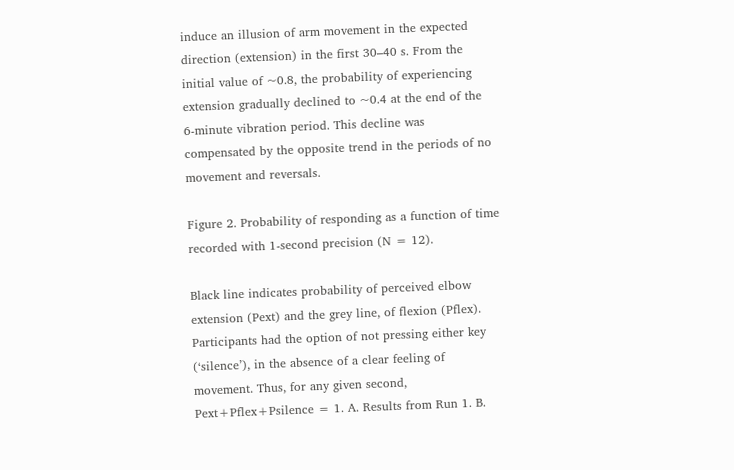induce an illusion of arm movement in the expected direction (extension) in the first 30–40 s. From the initial value of ~0.8, the probability of experiencing extension gradually declined to ~0.4 at the end of the 6-minute vibration period. This decline was compensated by the opposite trend in the periods of no movement and reversals.

Figure 2. Probability of responding as a function of time recorded with 1-second precision (N = 12).

Black line indicates probability of perceived elbow extension (Pext) and the grey line, of flexion (Pflex). Participants had the option of not pressing either key (‘silence’), in the absence of a clear feeling of movement. Thus, for any given second, Pext+Pflex+Psilence = 1. A. Results from Run 1. B.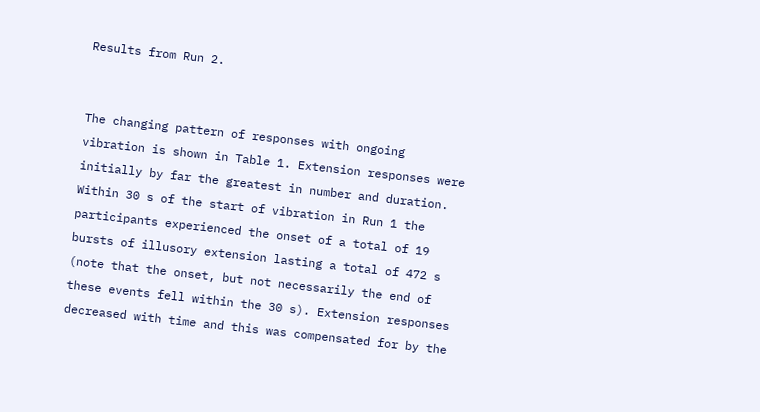Results from Run 2.


The changing pattern of responses with ongoing vibration is shown in Table 1. Extension responses were initially by far the greatest in number and duration. Within 30 s of the start of vibration in Run 1 the participants experienced the onset of a total of 19 bursts of illusory extension lasting a total of 472 s (note that the onset, but not necessarily the end of these events fell within the 30 s). Extension responses decreased with time and this was compensated for by the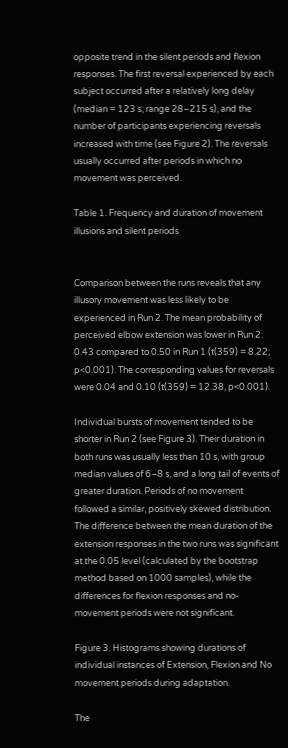opposite trend in the silent periods and flexion responses. The first reversal experienced by each subject occurred after a relatively long delay (median = 123 s; range 28–215 s), and the number of participants experiencing reversals increased with time (see Figure 2). The reversals usually occurred after periods in which no movement was perceived.

Table 1. Frequency and duration of movement illusions and silent periods


Comparison between the runs reveals that any illusory movement was less likely to be experienced in Run 2. The mean probability of perceived elbow extension was lower in Run 2: 0.43 compared to 0.50 in Run 1 (t(359) = 8.22; p<0.001). The corresponding values for reversals were 0.04 and 0.10 (t(359) = 12.38, p<0.001).

Individual bursts of movement tended to be shorter in Run 2 (see Figure 3). Their duration in both runs was usually less than 10 s, with group median values of 6–8 s, and a long tail of events of greater duration. Periods of no movement followed a similar, positively skewed distribution. The difference between the mean duration of the extension responses in the two runs was significant at the 0.05 level (calculated by the bootstrap method based on 1000 samples), while the differences for flexion responses and no-movement periods were not significant.

Figure 3. Histograms showing durations of individual instances of Extension, Flexion and No movement periods during adaptation.

The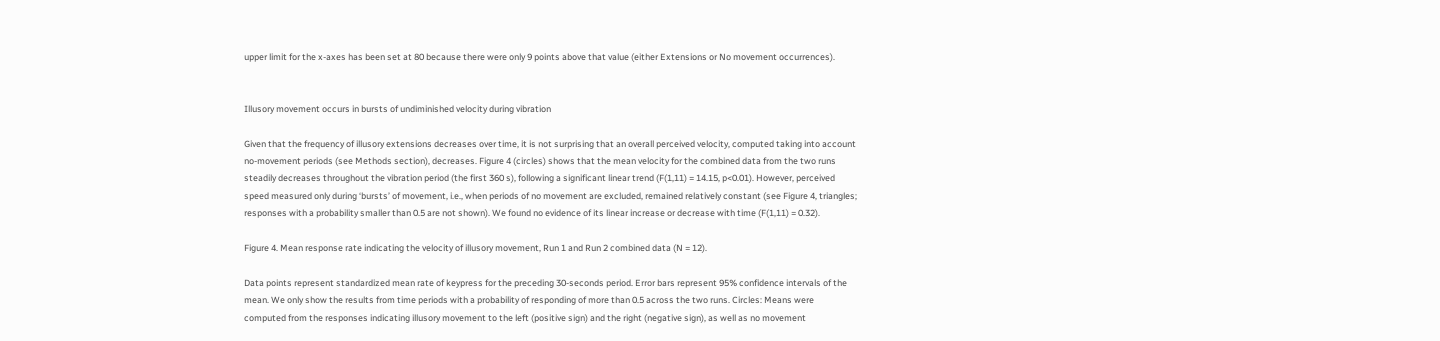upper limit for the x-axes has been set at 80 because there were only 9 points above that value (either Extensions or No movement occurrences).


Illusory movement occurs in bursts of undiminished velocity during vibration

Given that the frequency of illusory extensions decreases over time, it is not surprising that an overall perceived velocity, computed taking into account no-movement periods (see Methods section), decreases. Figure 4 (circles) shows that the mean velocity for the combined data from the two runs steadily decreases throughout the vibration period (the first 360 s), following a significant linear trend (F(1,11) = 14.15, p<0.01). However, perceived speed measured only during ‘bursts’ of movement, i.e., when periods of no movement are excluded, remained relatively constant (see Figure 4, triangles; responses with a probability smaller than 0.5 are not shown). We found no evidence of its linear increase or decrease with time (F(1,11) = 0.32).

Figure 4. Mean response rate indicating the velocity of illusory movement, Run 1 and Run 2 combined data (N = 12).

Data points represent standardized mean rate of keypress for the preceding 30-seconds period. Error bars represent 95% confidence intervals of the mean. We only show the results from time periods with a probability of responding of more than 0.5 across the two runs. Circles: Means were computed from the responses indicating illusory movement to the left (positive sign) and the right (negative sign), as well as no movement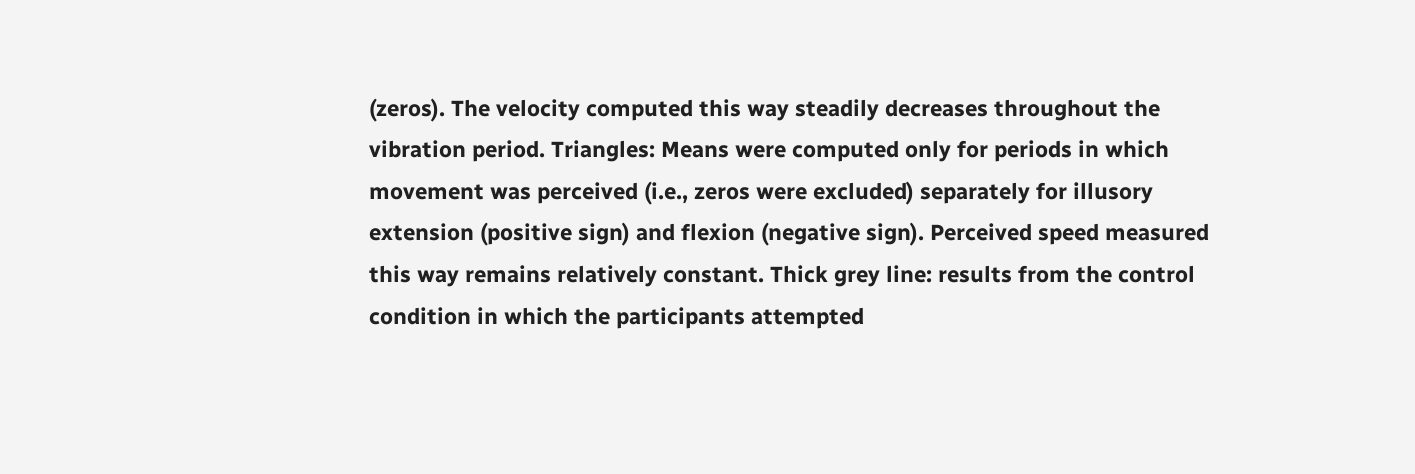(zeros). The velocity computed this way steadily decreases throughout the vibration period. Triangles: Means were computed only for periods in which movement was perceived (i.e., zeros were excluded) separately for illusory extension (positive sign) and flexion (negative sign). Perceived speed measured this way remains relatively constant. Thick grey line: results from the control condition in which the participants attempted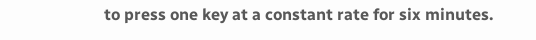to press one key at a constant rate for six minutes.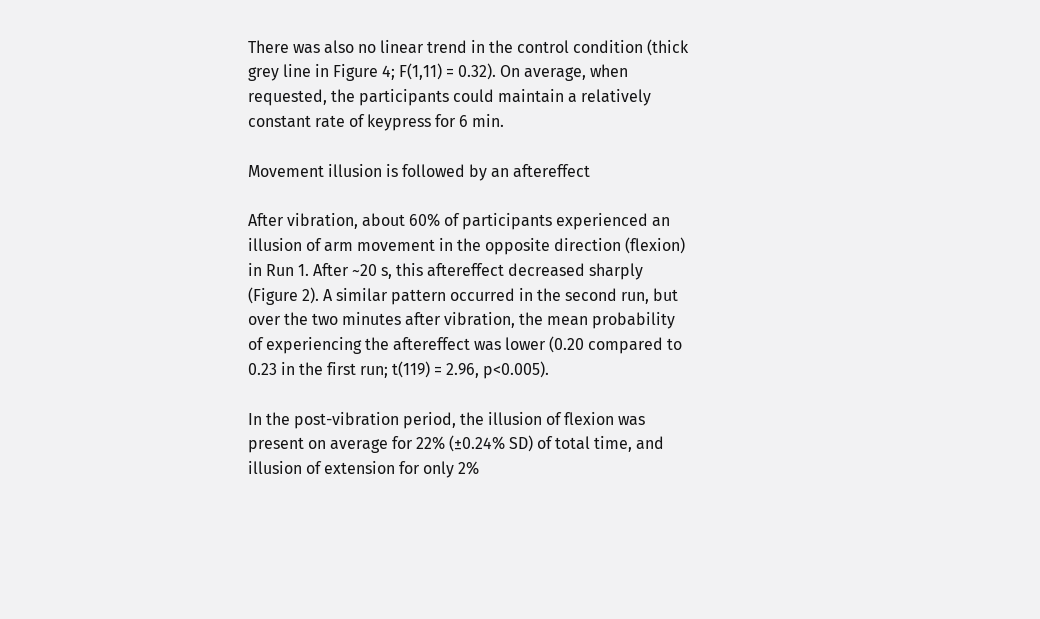There was also no linear trend in the control condition (thick grey line in Figure 4; F(1,11) = 0.32). On average, when requested, the participants could maintain a relatively constant rate of keypress for 6 min.

Movement illusion is followed by an aftereffect

After vibration, about 60% of participants experienced an illusion of arm movement in the opposite direction (flexion) in Run 1. After ~20 s, this aftereffect decreased sharply (Figure 2). A similar pattern occurred in the second run, but over the two minutes after vibration, the mean probability of experiencing the aftereffect was lower (0.20 compared to 0.23 in the first run; t(119) = 2.96, p<0.005).

In the post-vibration period, the illusion of flexion was present on average for 22% (±0.24% SD) of total time, and illusion of extension for only 2%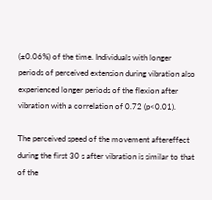(±0.06%) of the time. Individuals with longer periods of perceived extension during vibration also experienced longer periods of the flexion after vibration with a correlation of 0.72 (p<0.01).

The perceived speed of the movement aftereffect during the first 30 s after vibration is similar to that of the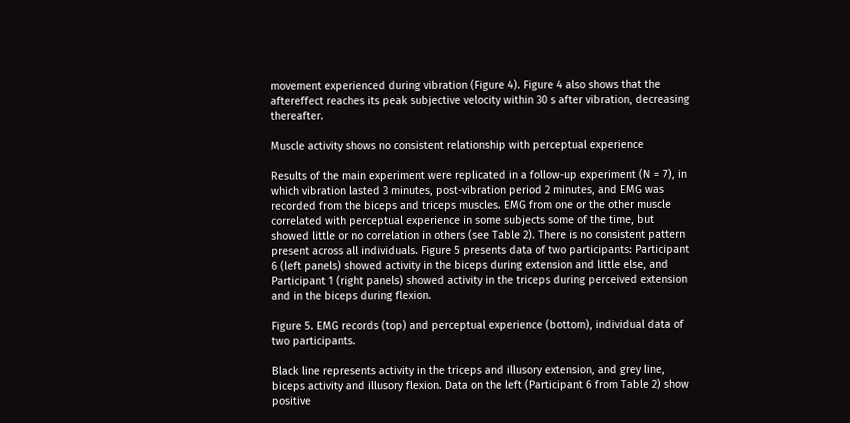movement experienced during vibration (Figure 4). Figure 4 also shows that the aftereffect reaches its peak subjective velocity within 30 s after vibration, decreasing thereafter.

Muscle activity shows no consistent relationship with perceptual experience

Results of the main experiment were replicated in a follow-up experiment (N = 7), in which vibration lasted 3 minutes, post-vibration period 2 minutes, and EMG was recorded from the biceps and triceps muscles. EMG from one or the other muscle correlated with perceptual experience in some subjects some of the time, but showed little or no correlation in others (see Table 2). There is no consistent pattern present across all individuals. Figure 5 presents data of two participants: Participant 6 (left panels) showed activity in the biceps during extension and little else, and Participant 1 (right panels) showed activity in the triceps during perceived extension and in the biceps during flexion.

Figure 5. EMG records (top) and perceptual experience (bottom), individual data of two participants.

Black line represents activity in the triceps and illusory extension, and grey line, biceps activity and illusory flexion. Data on the left (Participant 6 from Table 2) show positive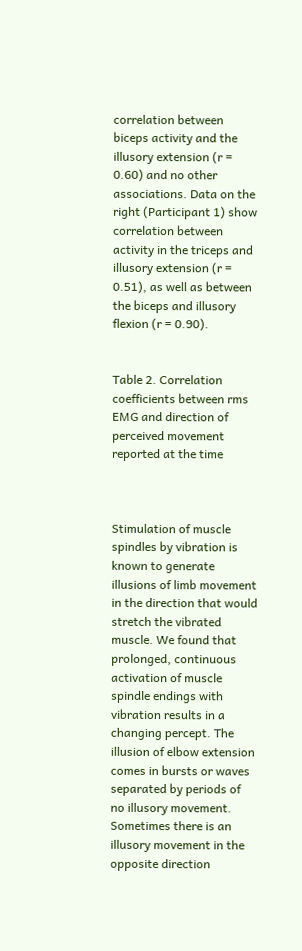correlation between biceps activity and the illusory extension (r = 0.60) and no other associations. Data on the right (Participant 1) show correlation between activity in the triceps and illusory extension (r = 0.51), as well as between the biceps and illusory flexion (r = 0.90).


Table 2. Correlation coefficients between rms EMG and direction of perceived movement reported at the time



Stimulation of muscle spindles by vibration is known to generate illusions of limb movement in the direction that would stretch the vibrated muscle. We found that prolonged, continuous activation of muscle spindle endings with vibration results in a changing percept. The illusion of elbow extension comes in bursts or waves separated by periods of no illusory movement. Sometimes there is an illusory movement in the opposite direction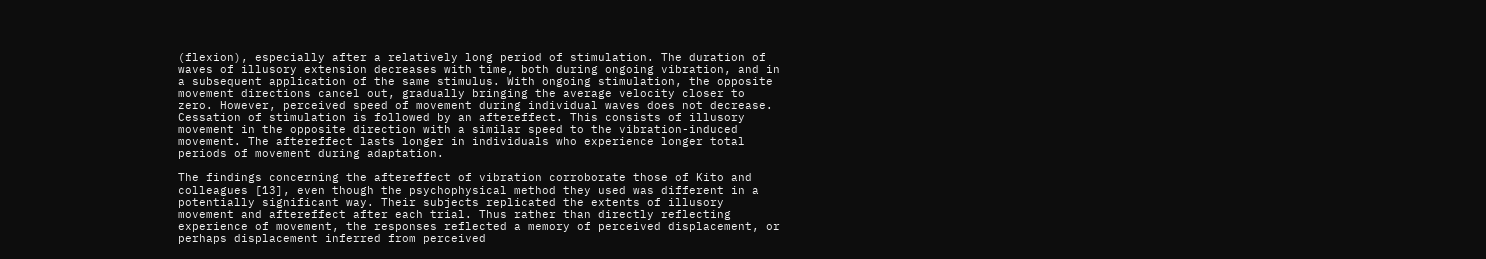(flexion), especially after a relatively long period of stimulation. The duration of waves of illusory extension decreases with time, both during ongoing vibration, and in a subsequent application of the same stimulus. With ongoing stimulation, the opposite movement directions cancel out, gradually bringing the average velocity closer to zero. However, perceived speed of movement during individual waves does not decrease. Cessation of stimulation is followed by an aftereffect. This consists of illusory movement in the opposite direction with a similar speed to the vibration-induced movement. The aftereffect lasts longer in individuals who experience longer total periods of movement during adaptation.

The findings concerning the aftereffect of vibration corroborate those of Kito and colleagues [13], even though the psychophysical method they used was different in a potentially significant way. Their subjects replicated the extents of illusory movement and aftereffect after each trial. Thus rather than directly reflecting experience of movement, the responses reflected a memory of perceived displacement, or perhaps displacement inferred from perceived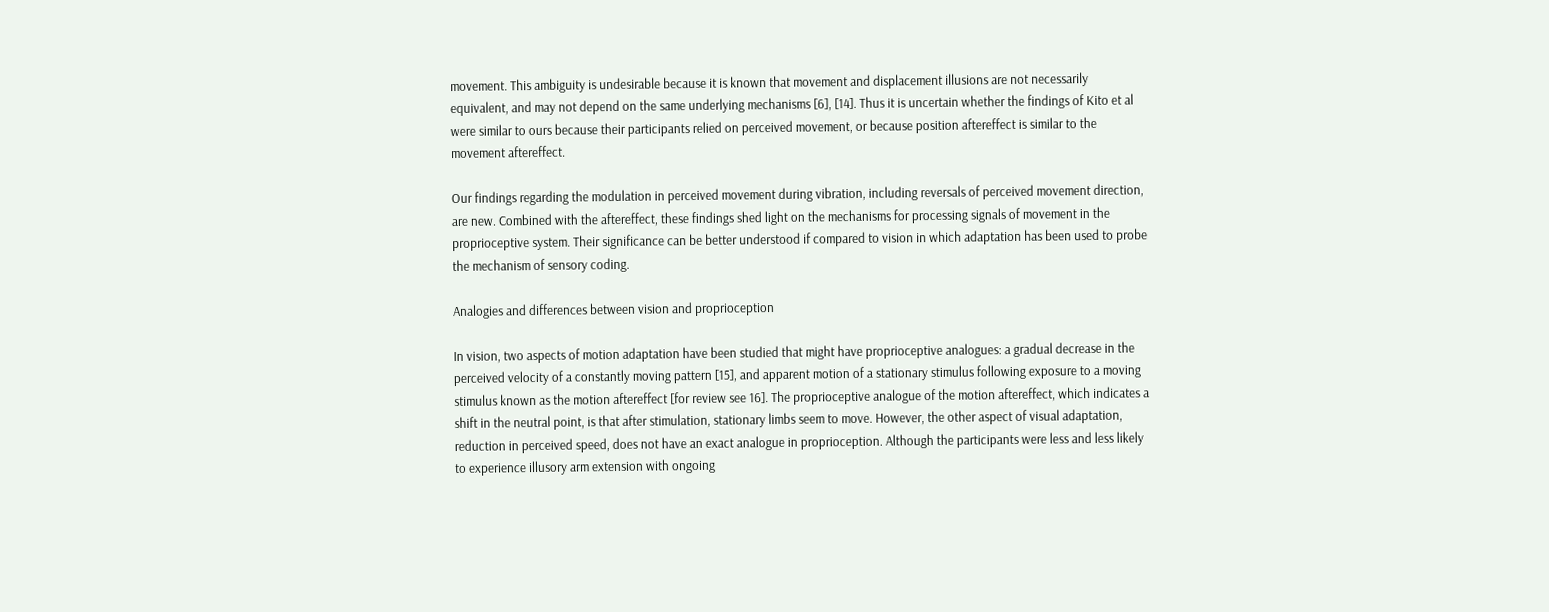movement. This ambiguity is undesirable because it is known that movement and displacement illusions are not necessarily equivalent, and may not depend on the same underlying mechanisms [6], [14]. Thus it is uncertain whether the findings of Kito et al were similar to ours because their participants relied on perceived movement, or because position aftereffect is similar to the movement aftereffect.

Our findings regarding the modulation in perceived movement during vibration, including reversals of perceived movement direction, are new. Combined with the aftereffect, these findings shed light on the mechanisms for processing signals of movement in the proprioceptive system. Their significance can be better understood if compared to vision in which adaptation has been used to probe the mechanism of sensory coding.

Analogies and differences between vision and proprioception

In vision, two aspects of motion adaptation have been studied that might have proprioceptive analogues: a gradual decrease in the perceived velocity of a constantly moving pattern [15], and apparent motion of a stationary stimulus following exposure to a moving stimulus known as the motion aftereffect [for review see 16]. The proprioceptive analogue of the motion aftereffect, which indicates a shift in the neutral point, is that after stimulation, stationary limbs seem to move. However, the other aspect of visual adaptation, reduction in perceived speed, does not have an exact analogue in proprioception. Although the participants were less and less likely to experience illusory arm extension with ongoing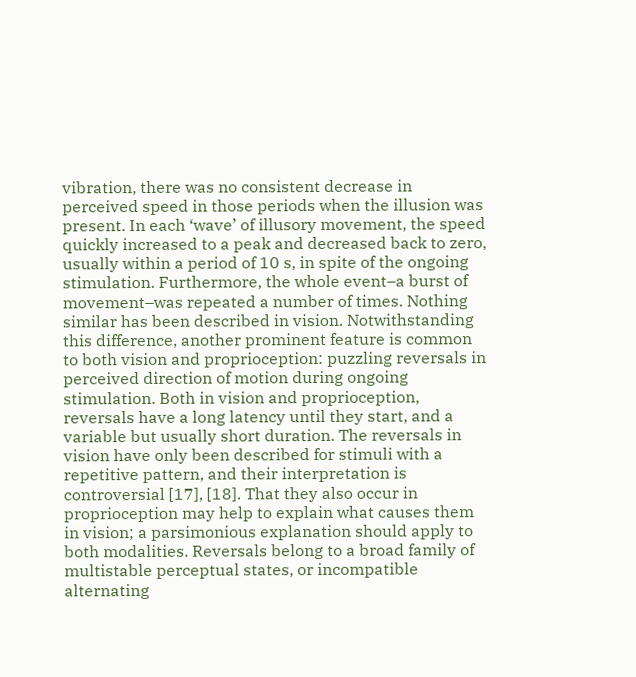vibration, there was no consistent decrease in perceived speed in those periods when the illusion was present. In each ‘wave’ of illusory movement, the speed quickly increased to a peak and decreased back to zero, usually within a period of 10 s, in spite of the ongoing stimulation. Furthermore, the whole event–a burst of movement–was repeated a number of times. Nothing similar has been described in vision. Notwithstanding this difference, another prominent feature is common to both vision and proprioception: puzzling reversals in perceived direction of motion during ongoing stimulation. Both in vision and proprioception, reversals have a long latency until they start, and a variable but usually short duration. The reversals in vision have only been described for stimuli with a repetitive pattern, and their interpretation is controversial [17], [18]. That they also occur in proprioception may help to explain what causes them in vision; a parsimonious explanation should apply to both modalities. Reversals belong to a broad family of multistable perceptual states, or incompatible alternating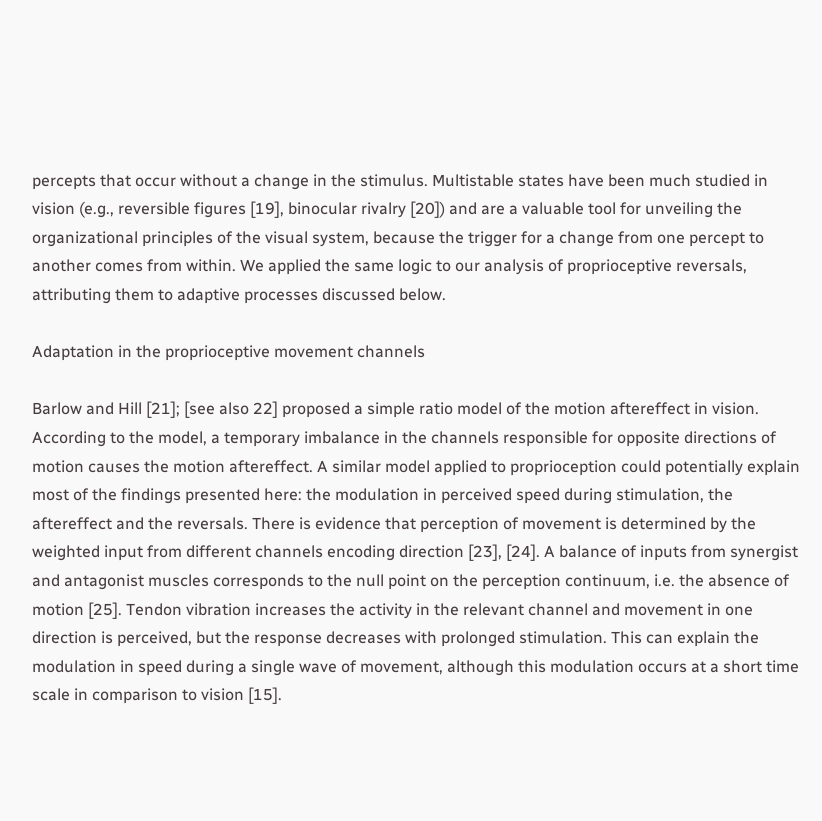percepts that occur without a change in the stimulus. Multistable states have been much studied in vision (e.g., reversible figures [19], binocular rivalry [20]) and are a valuable tool for unveiling the organizational principles of the visual system, because the trigger for a change from one percept to another comes from within. We applied the same logic to our analysis of proprioceptive reversals, attributing them to adaptive processes discussed below.

Adaptation in the proprioceptive movement channels

Barlow and Hill [21]; [see also 22] proposed a simple ratio model of the motion aftereffect in vision. According to the model, a temporary imbalance in the channels responsible for opposite directions of motion causes the motion aftereffect. A similar model applied to proprioception could potentially explain most of the findings presented here: the modulation in perceived speed during stimulation, the aftereffect and the reversals. There is evidence that perception of movement is determined by the weighted input from different channels encoding direction [23], [24]. A balance of inputs from synergist and antagonist muscles corresponds to the null point on the perception continuum, i.e. the absence of motion [25]. Tendon vibration increases the activity in the relevant channel and movement in one direction is perceived, but the response decreases with prolonged stimulation. This can explain the modulation in speed during a single wave of movement, although this modulation occurs at a short time scale in comparison to vision [15].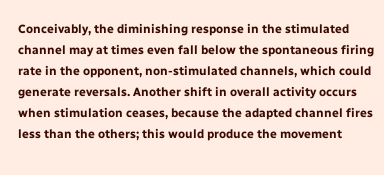Conceivably, the diminishing response in the stimulated channel may at times even fall below the spontaneous firing rate in the opponent, non-stimulated channels, which could generate reversals. Another shift in overall activity occurs when stimulation ceases, because the adapted channel fires less than the others; this would produce the movement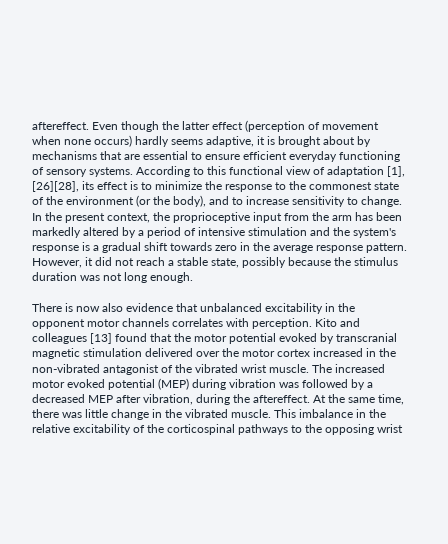aftereffect. Even though the latter effect (perception of movement when none occurs) hardly seems adaptive, it is brought about by mechanisms that are essential to ensure efficient everyday functioning of sensory systems. According to this functional view of adaptation [1], [26][28], its effect is to minimize the response to the commonest state of the environment (or the body), and to increase sensitivity to change. In the present context, the proprioceptive input from the arm has been markedly altered by a period of intensive stimulation and the system's response is a gradual shift towards zero in the average response pattern. However, it did not reach a stable state, possibly because the stimulus duration was not long enough.

There is now also evidence that unbalanced excitability in the opponent motor channels correlates with perception. Kito and colleagues [13] found that the motor potential evoked by transcranial magnetic stimulation delivered over the motor cortex increased in the non-vibrated antagonist of the vibrated wrist muscle. The increased motor evoked potential (MEP) during vibration was followed by a decreased MEP after vibration, during the aftereffect. At the same time, there was little change in the vibrated muscle. This imbalance in the relative excitability of the corticospinal pathways to the opposing wrist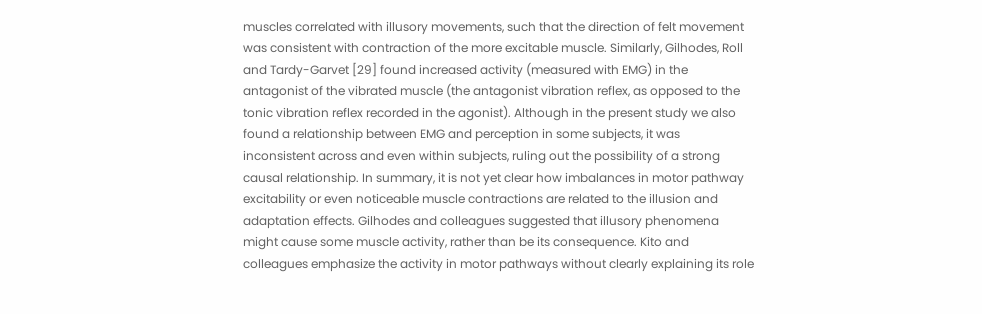muscles correlated with illusory movements, such that the direction of felt movement was consistent with contraction of the more excitable muscle. Similarly, Gilhodes, Roll and Tardy-Garvet [29] found increased activity (measured with EMG) in the antagonist of the vibrated muscle (the antagonist vibration reflex, as opposed to the tonic vibration reflex recorded in the agonist). Although in the present study we also found a relationship between EMG and perception in some subjects, it was inconsistent across and even within subjects, ruling out the possibility of a strong causal relationship. In summary, it is not yet clear how imbalances in motor pathway excitability or even noticeable muscle contractions are related to the illusion and adaptation effects. Gilhodes and colleagues suggested that illusory phenomena might cause some muscle activity, rather than be its consequence. Kito and colleagues emphasize the activity in motor pathways without clearly explaining its role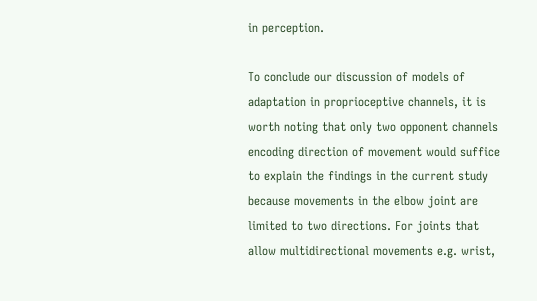in perception.

To conclude our discussion of models of adaptation in proprioceptive channels, it is worth noting that only two opponent channels encoding direction of movement would suffice to explain the findings in the current study because movements in the elbow joint are limited to two directions. For joints that allow multidirectional movements e.g. wrist,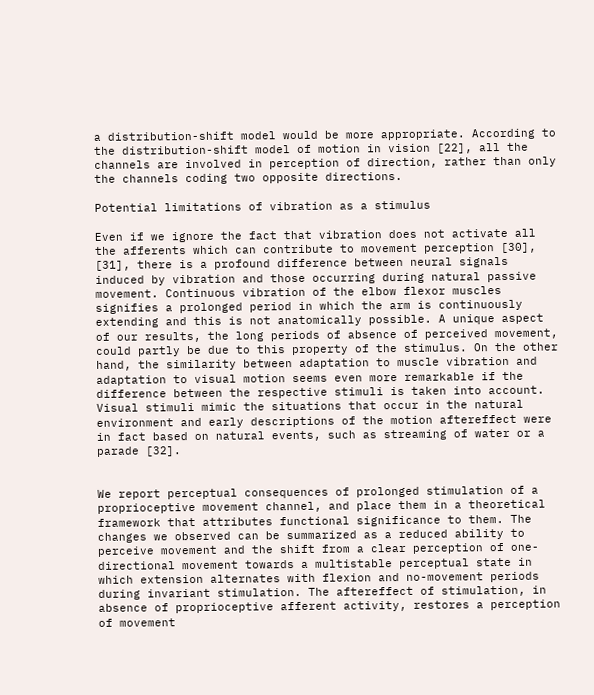a distribution-shift model would be more appropriate. According to the distribution-shift model of motion in vision [22], all the channels are involved in perception of direction, rather than only the channels coding two opposite directions.

Potential limitations of vibration as a stimulus

Even if we ignore the fact that vibration does not activate all the afferents which can contribute to movement perception [30], [31], there is a profound difference between neural signals induced by vibration and those occurring during natural passive movement. Continuous vibration of the elbow flexor muscles signifies a prolonged period in which the arm is continuously extending and this is not anatomically possible. A unique aspect of our results, the long periods of absence of perceived movement, could partly be due to this property of the stimulus. On the other hand, the similarity between adaptation to muscle vibration and adaptation to visual motion seems even more remarkable if the difference between the respective stimuli is taken into account. Visual stimuli mimic the situations that occur in the natural environment and early descriptions of the motion aftereffect were in fact based on natural events, such as streaming of water or a parade [32].


We report perceptual consequences of prolonged stimulation of a proprioceptive movement channel, and place them in a theoretical framework that attributes functional significance to them. The changes we observed can be summarized as a reduced ability to perceive movement and the shift from a clear perception of one-directional movement towards a multistable perceptual state in which extension alternates with flexion and no-movement periods during invariant stimulation. The aftereffect of stimulation, in absence of proprioceptive afferent activity, restores a perception of movement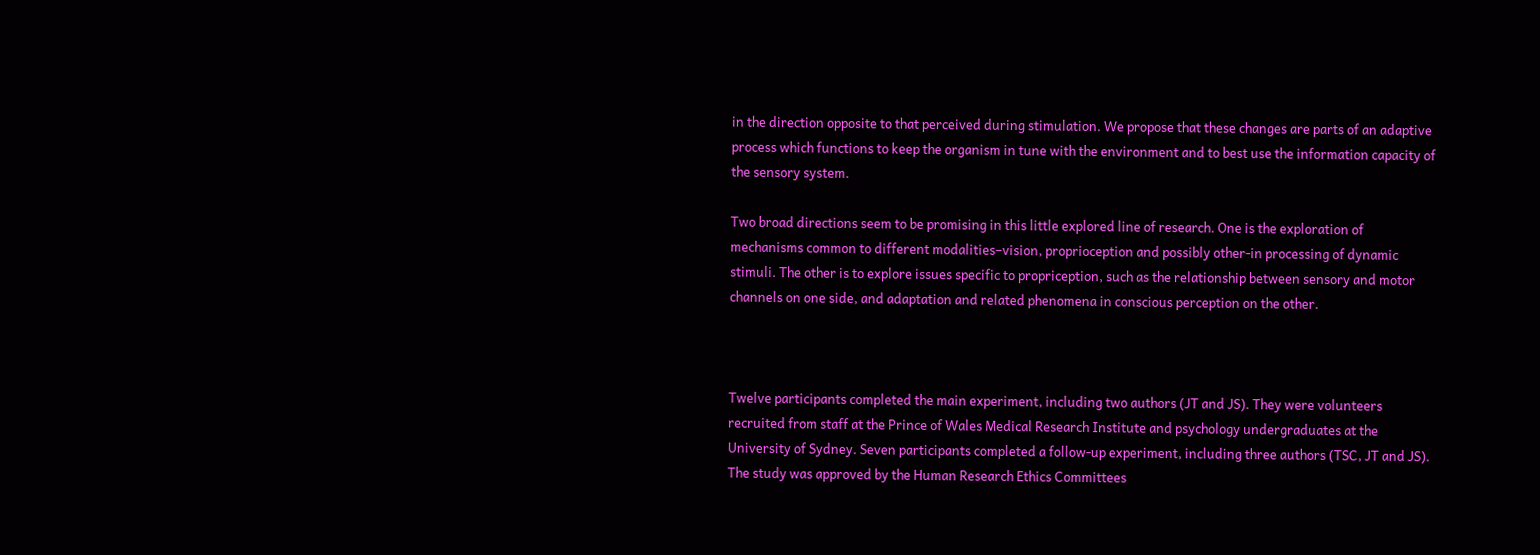in the direction opposite to that perceived during stimulation. We propose that these changes are parts of an adaptive process which functions to keep the organism in tune with the environment and to best use the information capacity of the sensory system.

Two broad directions seem to be promising in this little explored line of research. One is the exploration of mechanisms common to different modalities–vision, proprioception and possibly other-in processing of dynamic stimuli. The other is to explore issues specific to propriception, such as the relationship between sensory and motor channels on one side, and adaptation and related phenomena in conscious perception on the other.



Twelve participants completed the main experiment, including two authors (JT and JS). They were volunteers recruited from staff at the Prince of Wales Medical Research Institute and psychology undergraduates at the University of Sydney. Seven participants completed a follow-up experiment, including three authors (TSC, JT and JS). The study was approved by the Human Research Ethics Committees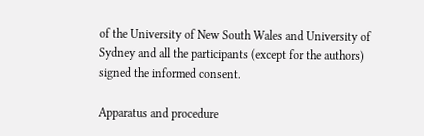of the University of New South Wales and University of Sydney and all the participants (except for the authors) signed the informed consent.

Apparatus and procedure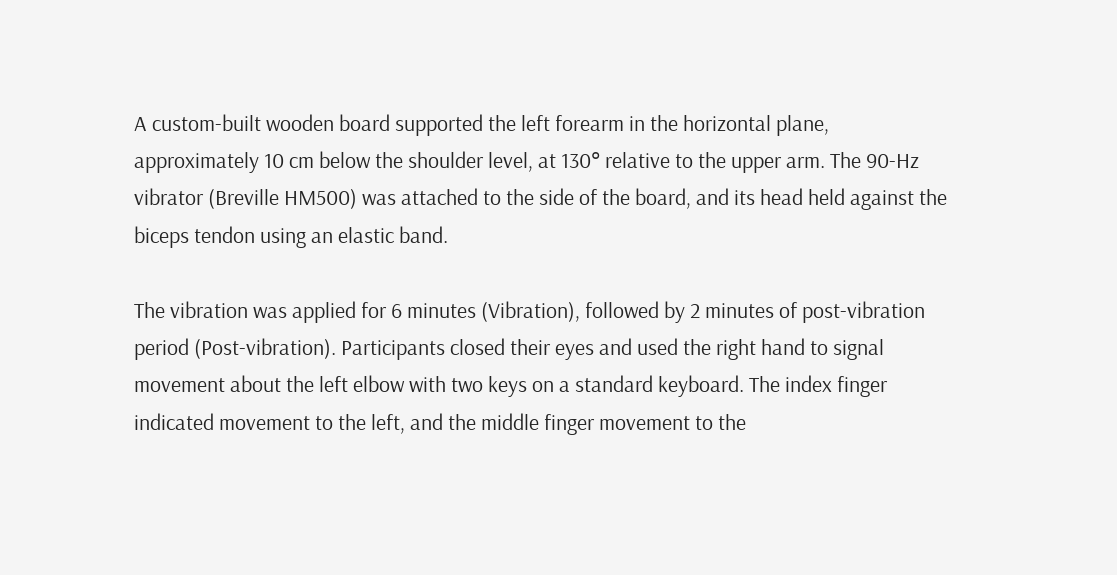A custom-built wooden board supported the left forearm in the horizontal plane, approximately 10 cm below the shoulder level, at 130° relative to the upper arm. The 90-Hz vibrator (Breville HM500) was attached to the side of the board, and its head held against the biceps tendon using an elastic band.

The vibration was applied for 6 minutes (Vibration), followed by 2 minutes of post-vibration period (Post-vibration). Participants closed their eyes and used the right hand to signal movement about the left elbow with two keys on a standard keyboard. The index finger indicated movement to the left, and the middle finger movement to the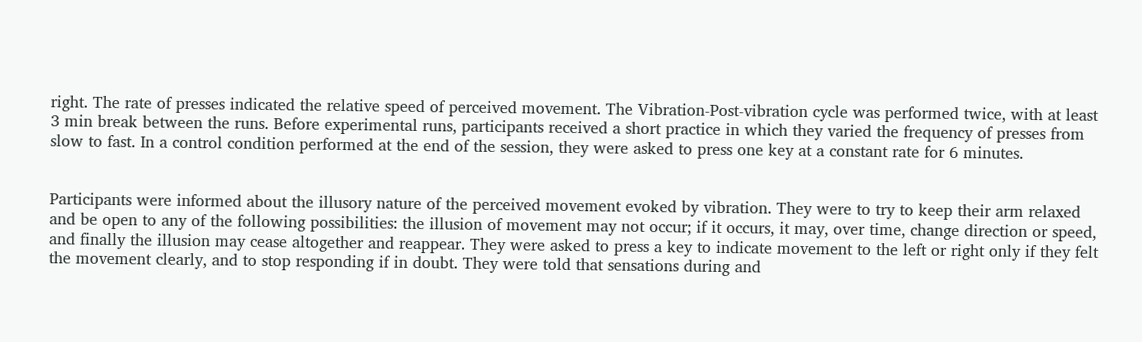right. The rate of presses indicated the relative speed of perceived movement. The Vibration-Post-vibration cycle was performed twice, with at least 3 min break between the runs. Before experimental runs, participants received a short practice in which they varied the frequency of presses from slow to fast. In a control condition performed at the end of the session, they were asked to press one key at a constant rate for 6 minutes.


Participants were informed about the illusory nature of the perceived movement evoked by vibration. They were to try to keep their arm relaxed and be open to any of the following possibilities: the illusion of movement may not occur; if it occurs, it may, over time, change direction or speed, and finally the illusion may cease altogether and reappear. They were asked to press a key to indicate movement to the left or right only if they felt the movement clearly, and to stop responding if in doubt. They were told that sensations during and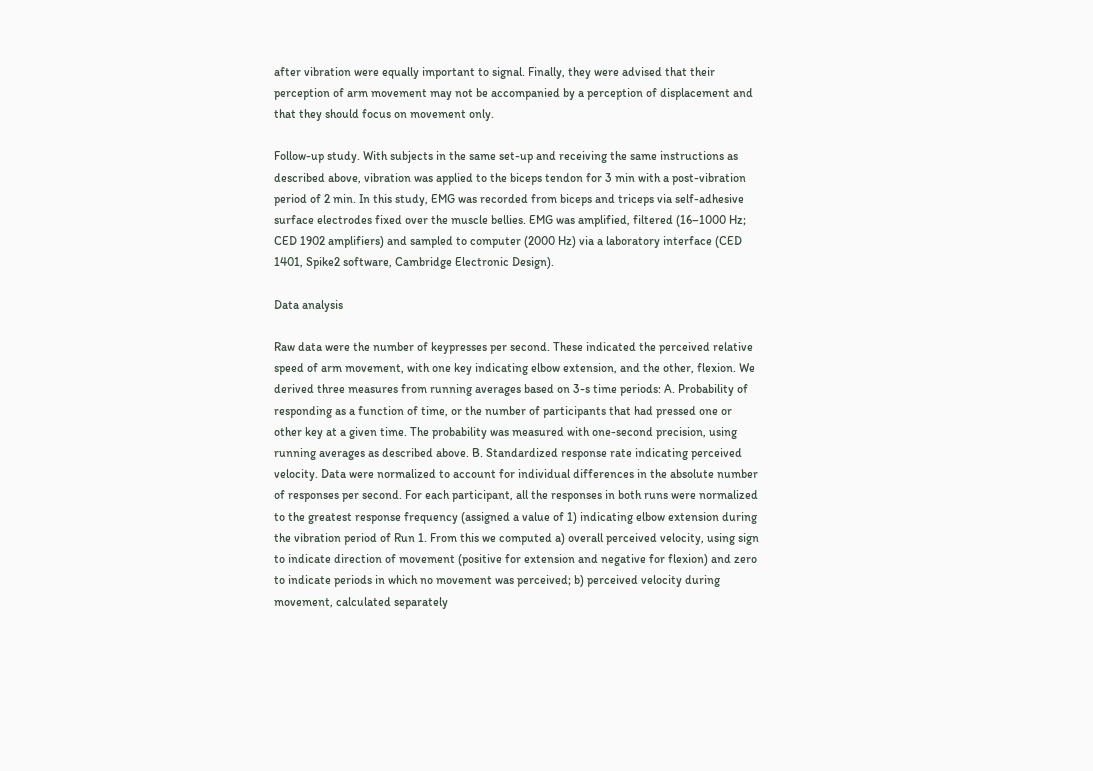after vibration were equally important to signal. Finally, they were advised that their perception of arm movement may not be accompanied by a perception of displacement and that they should focus on movement only.

Follow-up study. With subjects in the same set-up and receiving the same instructions as described above, vibration was applied to the biceps tendon for 3 min with a post-vibration period of 2 min. In this study, EMG was recorded from biceps and triceps via self-adhesive surface electrodes fixed over the muscle bellies. EMG was amplified, filtered (16–1000 Hz; CED 1902 amplifiers) and sampled to computer (2000 Hz) via a laboratory interface (CED 1401, Spike2 software, Cambridge Electronic Design).

Data analysis

Raw data were the number of keypresses per second. These indicated the perceived relative speed of arm movement, with one key indicating elbow extension, and the other, flexion. We derived three measures from running averages based on 3-s time periods: A. Probability of responding as a function of time, or the number of participants that had pressed one or other key at a given time. The probability was measured with one-second precision, using running averages as described above. B. Standardized response rate indicating perceived velocity. Data were normalized to account for individual differences in the absolute number of responses per second. For each participant, all the responses in both runs were normalized to the greatest response frequency (assigned a value of 1) indicating elbow extension during the vibration period of Run 1. From this we computed a) overall perceived velocity, using sign to indicate direction of movement (positive for extension and negative for flexion) and zero to indicate periods in which no movement was perceived; b) perceived velocity during movement, calculated separately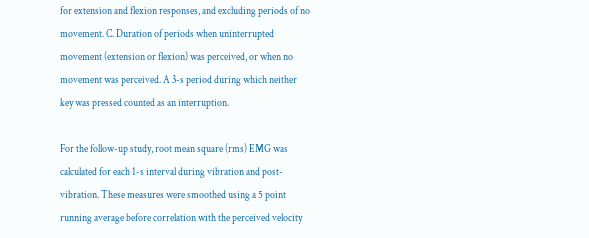for extension and flexion responses, and excluding periods of no movement. C. Duration of periods when uninterrupted movement (extension or flexion) was perceived, or when no movement was perceived. A 3-s period during which neither key was pressed counted as an interruption.

For the follow-up study, root mean square (rms) EMG was calculated for each 1-s interval during vibration and post-vibration. These measures were smoothed using a 5 point running average before correlation with the perceived velocity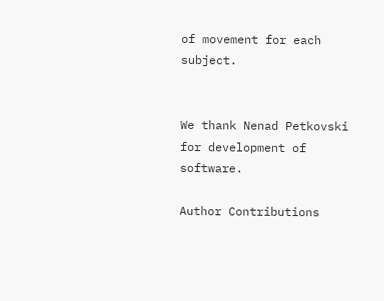of movement for each subject.


We thank Nenad Petkovski for development of software.

Author Contributions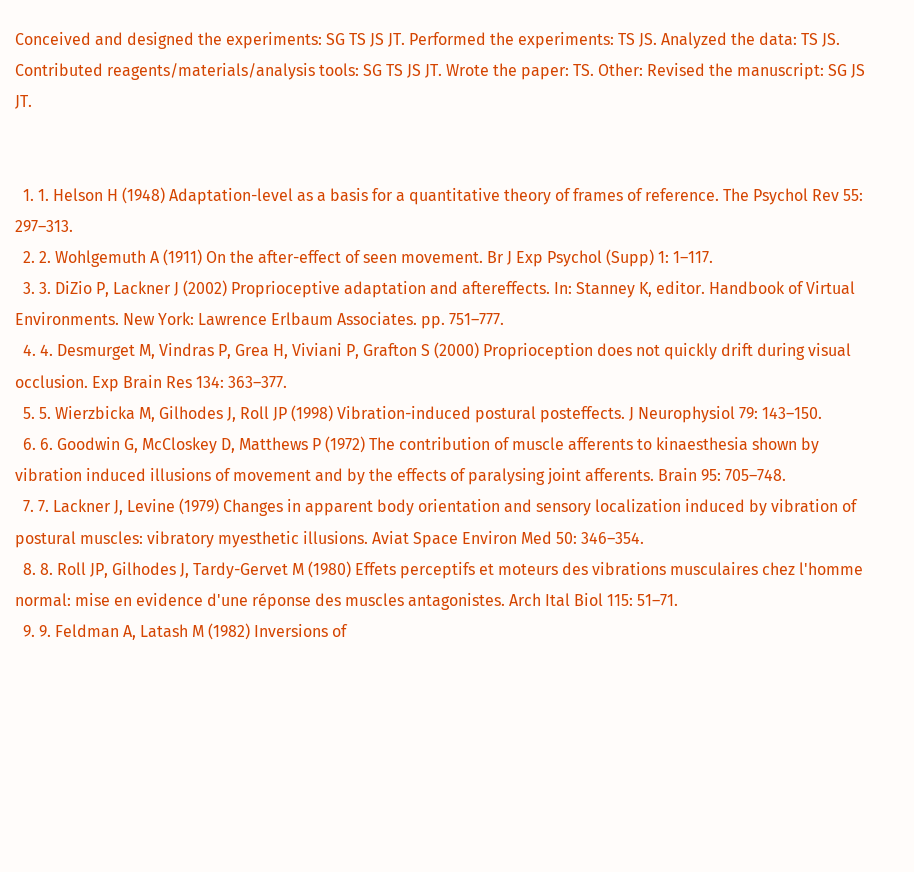Conceived and designed the experiments: SG TS JS JT. Performed the experiments: TS JS. Analyzed the data: TS JS. Contributed reagents/materials/analysis tools: SG TS JS JT. Wrote the paper: TS. Other: Revised the manuscript: SG JS JT.


  1. 1. Helson H (1948) Adaptation-level as a basis for a quantitative theory of frames of reference. The Psychol Rev 55: 297–313.
  2. 2. Wohlgemuth A (1911) On the after-effect of seen movement. Br J Exp Psychol (Supp) 1: 1–117.
  3. 3. DiZio P, Lackner J (2002) Proprioceptive adaptation and aftereffects. In: Stanney K, editor. Handbook of Virtual Environments. New York: Lawrence Erlbaum Associates. pp. 751–777.
  4. 4. Desmurget M, Vindras P, Grea H, Viviani P, Grafton S (2000) Proprioception does not quickly drift during visual occlusion. Exp Brain Res 134: 363–377.
  5. 5. Wierzbicka M, Gilhodes J, Roll JP (1998) Vibration-induced postural posteffects. J Neurophysiol 79: 143–150.
  6. 6. Goodwin G, McCloskey D, Matthews P (1972) The contribution of muscle afferents to kinaesthesia shown by vibration induced illusions of movement and by the effects of paralysing joint afferents. Brain 95: 705–748.
  7. 7. Lackner J, Levine (1979) Changes in apparent body orientation and sensory localization induced by vibration of postural muscles: vibratory myesthetic illusions. Aviat Space Environ Med 50: 346–354.
  8. 8. Roll JP, Gilhodes J, Tardy-Gervet M (1980) Effets perceptifs et moteurs des vibrations musculaires chez l'homme normal: mise en evidence d'une réponse des muscles antagonistes. Arch Ital Biol 115: 51–71.
  9. 9. Feldman A, Latash M (1982) Inversions of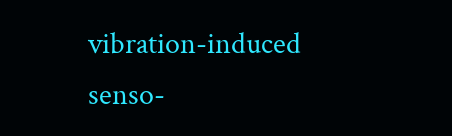vibration-induced senso-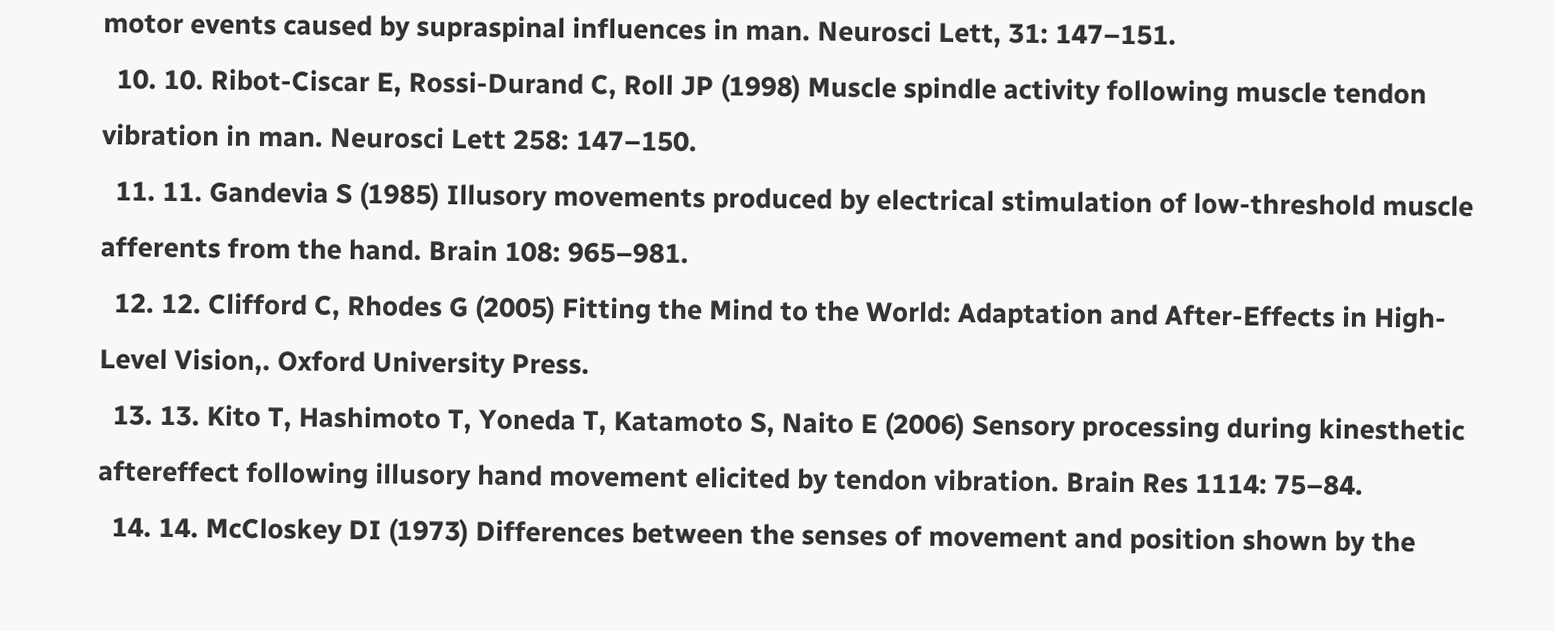motor events caused by supraspinal influences in man. Neurosci Lett, 31: 147–151.
  10. 10. Ribot-Ciscar E, Rossi-Durand C, Roll JP (1998) Muscle spindle activity following muscle tendon vibration in man. Neurosci Lett 258: 147–150.
  11. 11. Gandevia S (1985) Illusory movements produced by electrical stimulation of low-threshold muscle afferents from the hand. Brain 108: 965–981.
  12. 12. Clifford C, Rhodes G (2005) Fitting the Mind to the World: Adaptation and After-Effects in High-Level Vision,. Oxford University Press.
  13. 13. Kito T, Hashimoto T, Yoneda T, Katamoto S, Naito E (2006) Sensory processing during kinesthetic aftereffect following illusory hand movement elicited by tendon vibration. Brain Res 1114: 75–84.
  14. 14. McCloskey DI (1973) Differences between the senses of movement and position shown by the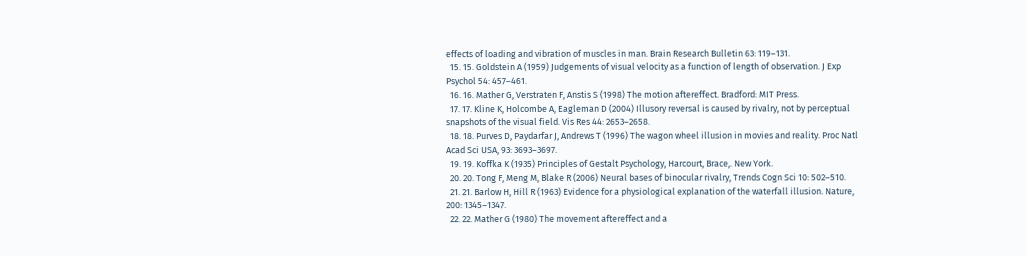effects of loading and vibration of muscles in man. Brain Research Bulletin 63: 119–131.
  15. 15. Goldstein A (1959) Judgements of visual velocity as a function of length of observation. J Exp Psychol 54: 457–461.
  16. 16. Mather G, Verstraten F, Anstis S (1998) The motion aftereffect. Bradford: MIT Press.
  17. 17. Kline K, Holcombe A, Eagleman D (2004) Illusory reversal is caused by rivalry, not by perceptual snapshots of the visual field. Vis Res 44: 2653–2658.
  18. 18. Purves D, Paydarfar J, Andrews T (1996) The wagon wheel illusion in movies and reality. Proc Natl Acad Sci USA, 93: 3693–3697.
  19. 19. Koffka K (1935) Principles of Gestalt Psychology, Harcourt, Brace,. New York.
  20. 20. Tong F, Meng M, Blake R (2006) Neural bases of binocular rivalry, Trends Cogn Sci 10: 502–510.
  21. 21. Barlow H, Hill R (1963) Evidence for a physiological explanation of the waterfall illusion. Nature, 200: 1345–1347.
  22. 22. Mather G (1980) The movement aftereffect and a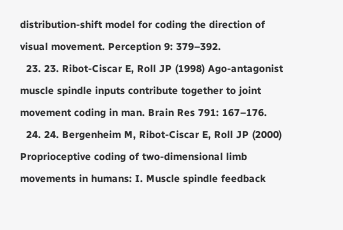distribution-shift model for coding the direction of visual movement. Perception 9: 379–392.
  23. 23. Ribot-Ciscar E, Roll JP (1998) Ago-antagonist muscle spindle inputs contribute together to joint movement coding in man. Brain Res 791: 167–176.
  24. 24. Bergenheim M, Ribot-Ciscar E, Roll JP (2000) Proprioceptive coding of two-dimensional limb movements in humans: I. Muscle spindle feedback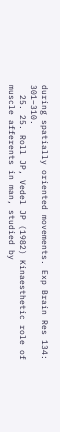during spatially oriented movements. Exp Brain Res 134: 301–310.
  25. 25. Roll JP, Vedel JP (1982) Kinaesthetic role of muscle afferents in man, studied by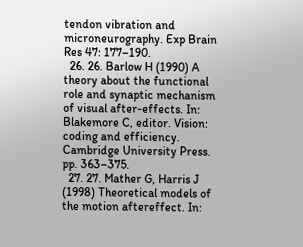tendon vibration and microneurography. Exp Brain Res 47: 177–190.
  26. 26. Barlow H (1990) A theory about the functional role and synaptic mechanism of visual after-effects. In: Blakemore C, editor. Vision: coding and efficiency. Cambridge University Press. pp. 363–375.
  27. 27. Mather G, Harris J (1998) Theoretical models of the motion aftereffect. In: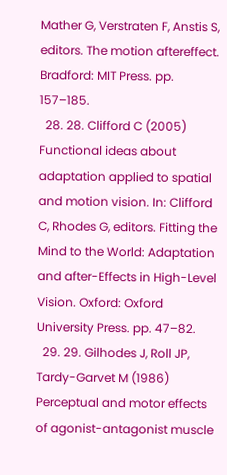Mather G, Verstraten F, Anstis S, editors. The motion aftereffect. Bradford: MIT Press. pp. 157–185.
  28. 28. Clifford C (2005) Functional ideas about adaptation applied to spatial and motion vision. In: Clifford C, Rhodes G, editors. Fitting the Mind to the World: Adaptation and after-Effects in High-Level Vision. Oxford: Oxford University Press. pp. 47–82.
  29. 29. Gilhodes J, Roll JP, Tardy-Garvet M (1986) Perceptual and motor effects of agonist-antagonist muscle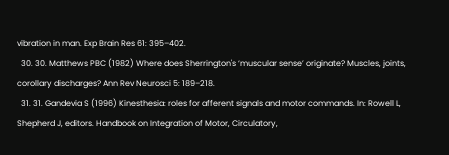vibration in man. Exp Brain Res 61: 395–402.
  30. 30. Matthews PBC (1982) Where does Sherrington's ‘muscular sense’ originate? Muscles, joints, corollary discharges? Ann Rev Neurosci 5: 189–218.
  31. 31. Gandevia S (1996) Kinesthesia: roles for afferent signals and motor commands. In: Rowell L, Shepherd J, editors. Handbook on Integration of Motor, Circulatory,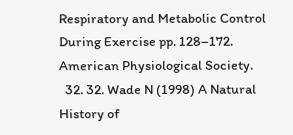Respiratory and Metabolic Control During Exercise pp. 128–172. American Physiological Society.
  32. 32. Wade N (1998) A Natural History of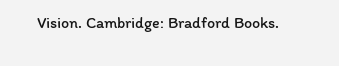Vision. Cambridge: Bradford Books.